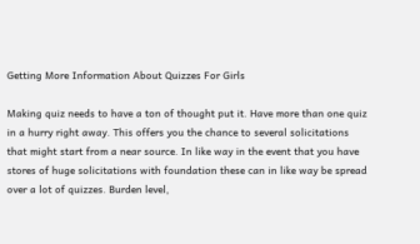Getting More Information About Quizzes For Girls

Making quiz needs to have a ton of thought put it. Have more than one quiz in a hurry right away. This offers you the chance to several solicitations that might start from a near source. In like way in the event that you have stores of huge solicitations with foundation these can in like way be spread over a lot of quizzes. Burden level,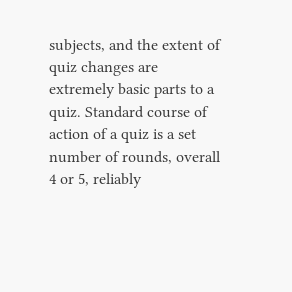subjects, and the extent of quiz changes are extremely basic parts to a quiz. Standard course of action of a quiz is a set number of rounds, overall 4 or 5, reliably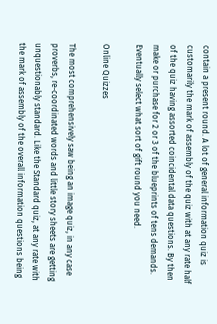contain a present round. A lot of general information quiz is customarily the mark of assembly of the quiz with at any rate half of the quiz having assorted coincidental data questions. By then make or purchase for 2 or 3 of the blueprints of tens demands. Eventually select what sort of gift round you need.

Online Quizzes

The most comprehensively saw being an image quiz, in any case proverbs, re-coordinated words and little story sheets are getting unquestionably standard. Like the Standard quiz, at any rate with the mark of assembly of the overall information questions being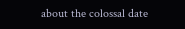about the colossal date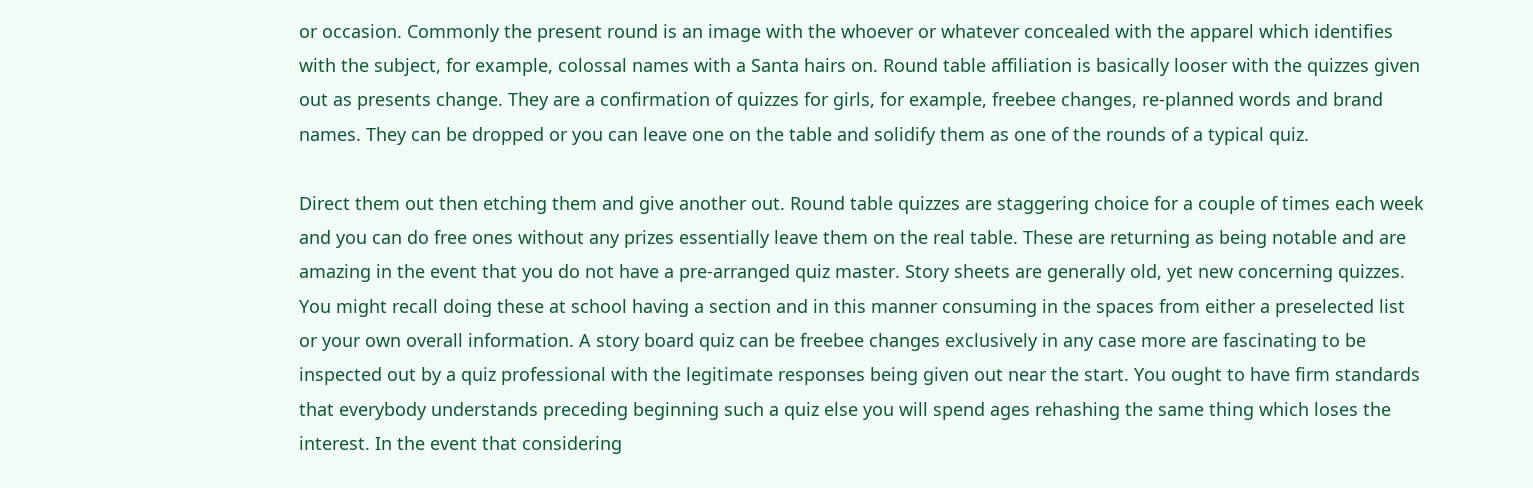or occasion. Commonly the present round is an image with the whoever or whatever concealed with the apparel which identifies with the subject, for example, colossal names with a Santa hairs on. Round table affiliation is basically looser with the quizzes given out as presents change. They are a confirmation of quizzes for girls, for example, freebee changes, re-planned words and brand names. They can be dropped or you can leave one on the table and solidify them as one of the rounds of a typical quiz.

Direct them out then etching them and give another out. Round table quizzes are staggering choice for a couple of times each week and you can do free ones without any prizes essentially leave them on the real table. These are returning as being notable and are amazing in the event that you do not have a pre-arranged quiz master. Story sheets are generally old, yet new concerning quizzes. You might recall doing these at school having a section and in this manner consuming in the spaces from either a preselected list or your own overall information. A story board quiz can be freebee changes exclusively in any case more are fascinating to be inspected out by a quiz professional with the legitimate responses being given out near the start. You ought to have firm standards that everybody understands preceding beginning such a quiz else you will spend ages rehashing the same thing which loses the interest. In the event that considering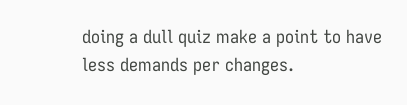doing a dull quiz make a point to have less demands per changes.